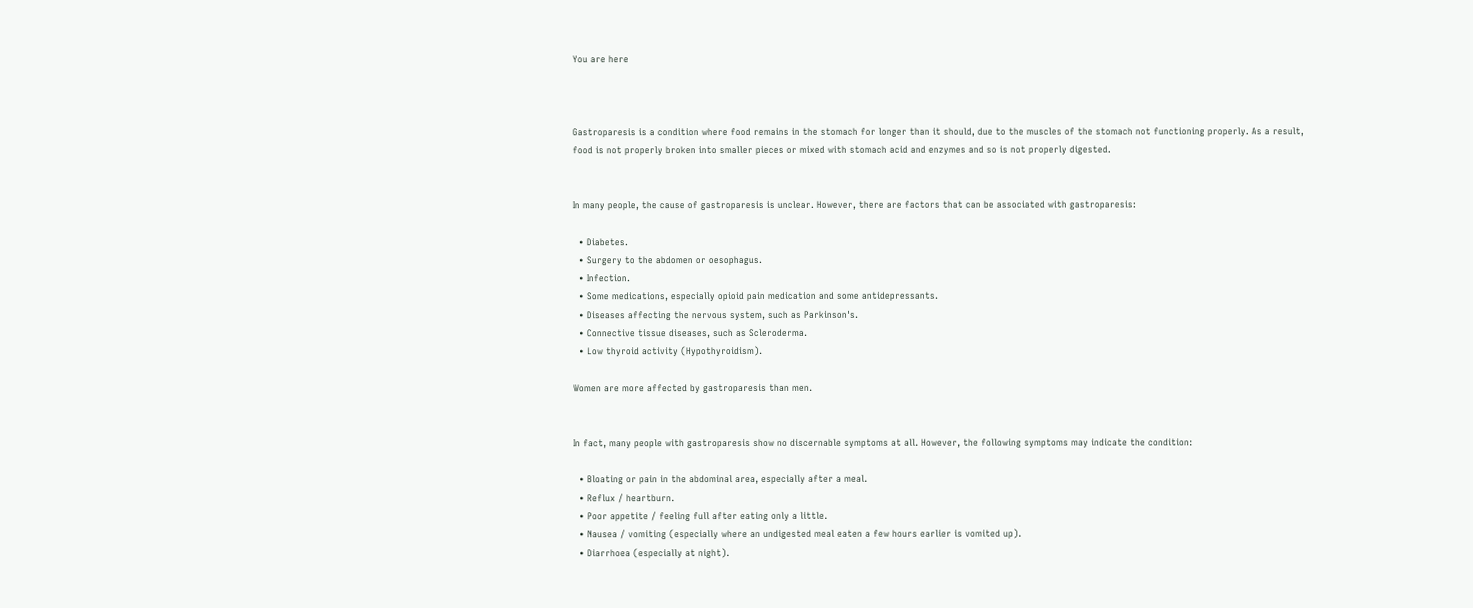You are here



Gastroparesis is a condition where food remains in the stomach for longer than it should, due to the muscles of the stomach not functioning properly. As a result, food is not properly broken into smaller pieces or mixed with stomach acid and enzymes and so is not properly digested.


In many people, the cause of gastroparesis is unclear. However, there are factors that can be associated with gastroparesis:

  • Diabetes.
  • Surgery to the abdomen or oesophagus.
  • Infection.
  • Some medications, especially opioid pain medication and some antidepressants.
  • Diseases affecting the nervous system, such as Parkinson's.
  • Connective tissue diseases, such as Scleroderma.
  • Low thyroid activity (Hypothyroidism).

Women are more affected by gastroparesis than men.


In fact, many people with gastroparesis show no discernable symptoms at all. However, the following symptoms may indicate the condition:

  • Bloating or pain in the abdominal area, especially after a meal.
  • Reflux / heartburn.
  • Poor appetite / feeling full after eating only a little.
  • Nausea / vomiting (especially where an undigested meal eaten a few hours earlier is vomited up).
  • Diarrhoea (especially at night).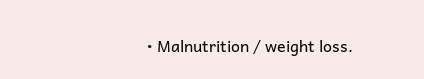• Malnutrition / weight loss.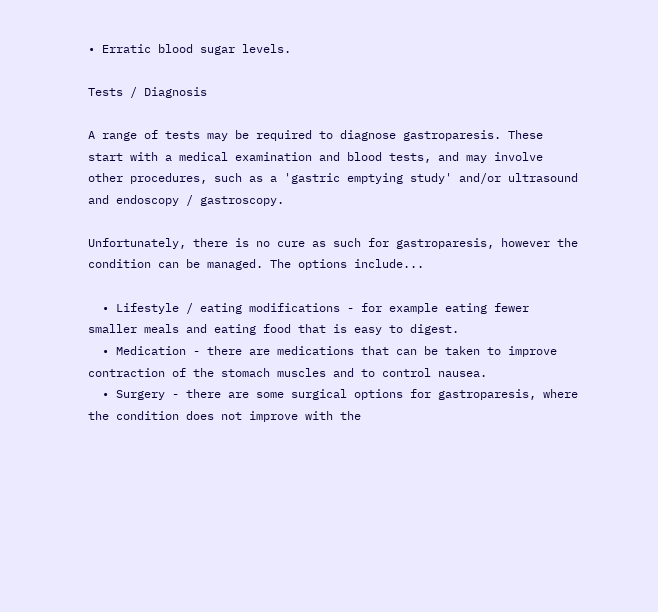• Erratic blood sugar levels.

Tests / Diagnosis

A range of tests may be required to diagnose gastroparesis. These start with a medical examination and blood tests, and may involve other procedures, such as a 'gastric emptying study' and/or ultrasound and endoscopy / gastroscopy.

Unfortunately, there is no cure as such for gastroparesis, however the condition can be managed. The options include...

  • Lifestyle / eating modifications - for example eating fewer smaller meals and eating food that is easy to digest.
  • Medication - there are medications that can be taken to improve contraction of the stomach muscles and to control nausea.
  • Surgery - there are some surgical options for gastroparesis, where the condition does not improve with the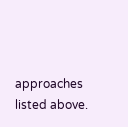approaches listed above.